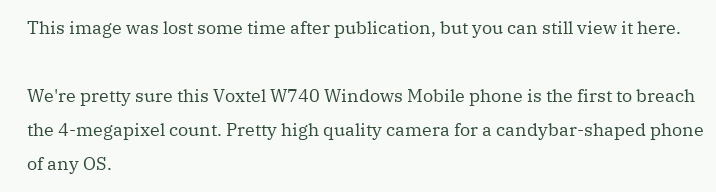This image was lost some time after publication, but you can still view it here.

We're pretty sure this Voxtel W740 Windows Mobile phone is the first to breach the 4-megapixel count. Pretty high quality camera for a candybar-shaped phone of any OS.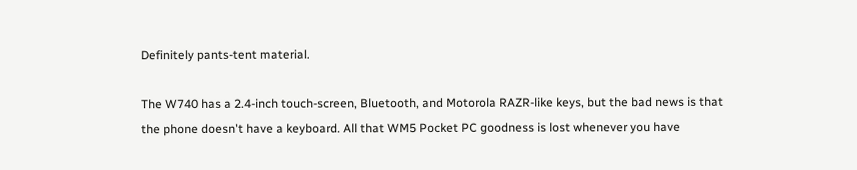Definitely pants-tent material.

The W740 has a 2.4-inch touch-screen, Bluetooth, and Motorola RAZR-like keys, but the bad news is that the phone doesn't have a keyboard. All that WM5 Pocket PC goodness is lost whenever you have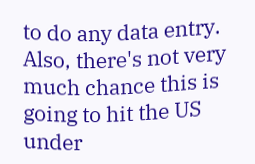to do any data entry. Also, there's not very much chance this is going to hit the US under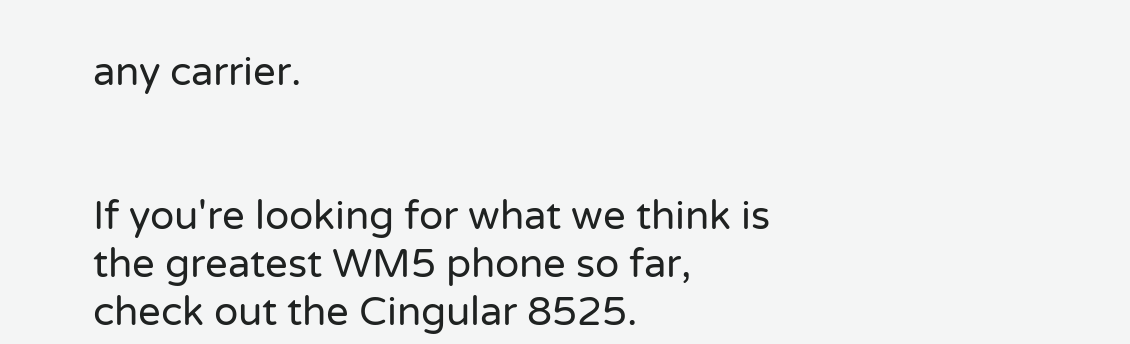any carrier.


If you're looking for what we think is the greatest WM5 phone so far, check out the Cingular 8525.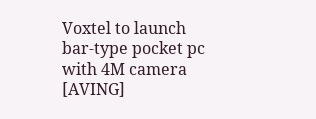Voxtel to launch bar-type pocket pc with 4M camera [AVING]